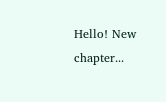Hello! New chapter...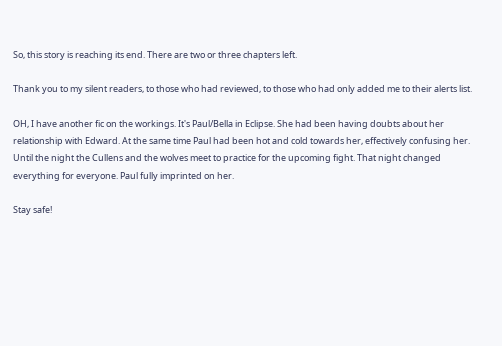So, this story is reaching its end. There are two or three chapters left.

Thank you to my silent readers, to those who had reviewed, to those who had only added me to their alerts list.

OH, I have another fic on the workings. It's Paul/Bella in Eclipse. She had been having doubts about her relationship with Edward. At the same time Paul had been hot and cold towards her, effectively confusing her. Until the night the Cullens and the wolves meet to practice for the upcoming fight. That night changed everything for everyone. Paul fully imprinted on her.

Stay safe!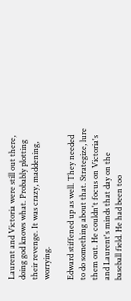Laurent and Victoria were still out there, doing god knows what. Probably plotting their revenge. It was crazy, maddening, worrying.

Edward stiffened up as well. They needed to do something about that. Strategize, lure them out. He couldn't focus on Victoria's and Laurent's minds that day on the baseball field. He had been too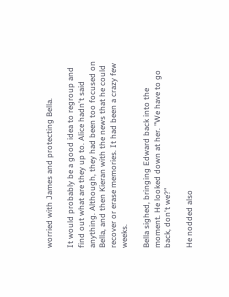worried with James and protecting Bella.

It would probably be a good idea to regroup and find out what are they up to. Alice hadn't said anything. Although, they had been too focused on Bella, and then Kieran with the news that he could recover or erase memories. It had been a crazy few weeks.

Bella sighed, bringing Edward back into the moment. He looked down at her. "We have to go back, don't we?"

He nodded also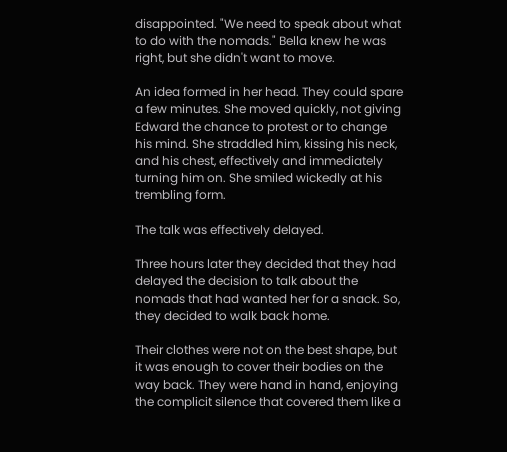disappointed. "We need to speak about what to do with the nomads." Bella knew he was right, but she didn't want to move.

An idea formed in her head. They could spare a few minutes. She moved quickly, not giving Edward the chance to protest or to change his mind. She straddled him, kissing his neck, and his chest, effectively and immediately turning him on. She smiled wickedly at his trembling form.

The talk was effectively delayed.

Three hours later they decided that they had delayed the decision to talk about the nomads that had wanted her for a snack. So, they decided to walk back home.

Their clothes were not on the best shape, but it was enough to cover their bodies on the way back. They were hand in hand, enjoying the complicit silence that covered them like a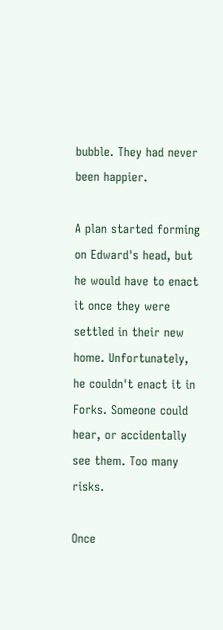bubble. They had never been happier.

A plan started forming on Edward's head, but he would have to enact it once they were settled in their new home. Unfortunately, he couldn't enact it in Forks. Someone could hear, or accidentally see them. Too many risks.

Once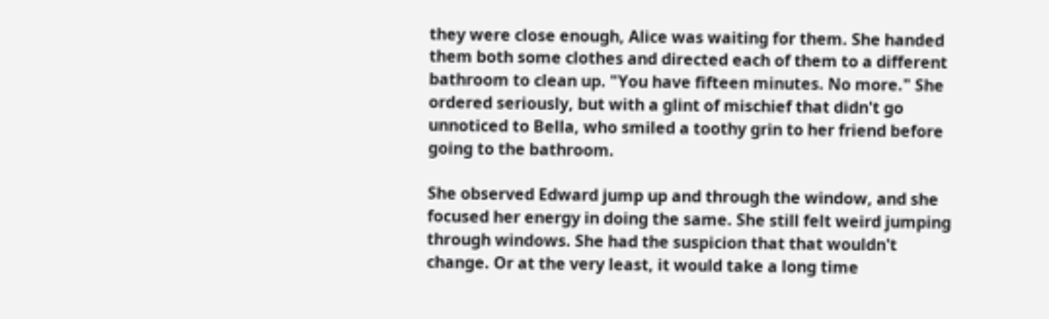they were close enough, Alice was waiting for them. She handed them both some clothes and directed each of them to a different bathroom to clean up. "You have fifteen minutes. No more." She ordered seriously, but with a glint of mischief that didn't go unnoticed to Bella, who smiled a toothy grin to her friend before going to the bathroom.

She observed Edward jump up and through the window, and she focused her energy in doing the same. She still felt weird jumping through windows. She had the suspicion that that wouldn't change. Or at the very least, it would take a long time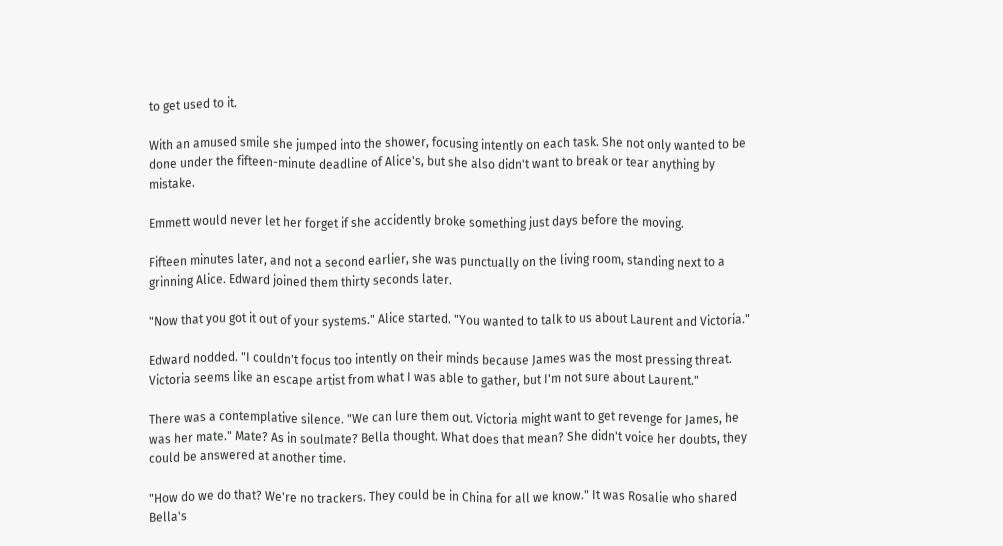to get used to it.

With an amused smile she jumped into the shower, focusing intently on each task. She not only wanted to be done under the fifteen-minute deadline of Alice's, but she also didn't want to break or tear anything by mistake.

Emmett would never let her forget if she accidently broke something just days before the moving.

Fifteen minutes later, and not a second earlier, she was punctually on the living room, standing next to a grinning Alice. Edward joined them thirty seconds later.

"Now that you got it out of your systems." Alice started. "You wanted to talk to us about Laurent and Victoria."

Edward nodded. "I couldn't focus too intently on their minds because James was the most pressing threat. Victoria seems like an escape artist from what I was able to gather, but I'm not sure about Laurent."

There was a contemplative silence. "We can lure them out. Victoria might want to get revenge for James, he was her mate." Mate? As in soulmate? Bella thought. What does that mean? She didn't voice her doubts, they could be answered at another time.

"How do we do that? We're no trackers. They could be in China for all we know." It was Rosalie who shared Bella's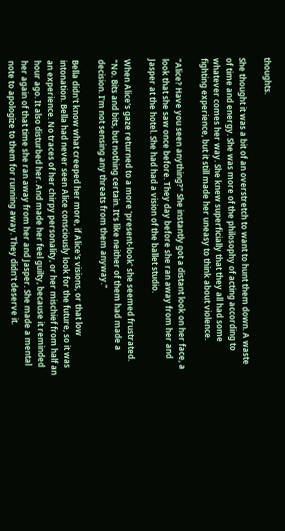thoughts.

She thought it was a bit of an overstretch to want to hunt them down. A waste of time and energy. She was more of the philosophy of acting according to whatever comes her way. She knew superficially that they all had some fighting experience, but it still made her uneasy to think about violence.

"Alice? Have you seen anything?" She instantly got a distant look on her face, a look that she saw once before. They day before she ran away from her and Jasper at the hotel. She had had a vision of the ballet studio.

When Alice's gaze returned to a more 'present-look' she seemed frustrated. "No. Bits and bits, but nothing certain. It's like neither of them had made a decision. I'm not sensing any threats from them anyway."

Bella didn't know what creeped her more, if Alice's visions, or that low intonation. Bella had never seen Alice consciously look for the future, so it was an experience. No traces of her chirpy personality, or her mischief from half an hour ago. It also disturbed her. And made her feel guilty, because it reminded her again of that time she ran away from her and Jasper. She made a mental note to apologize to them for running away. They didn't deserve it.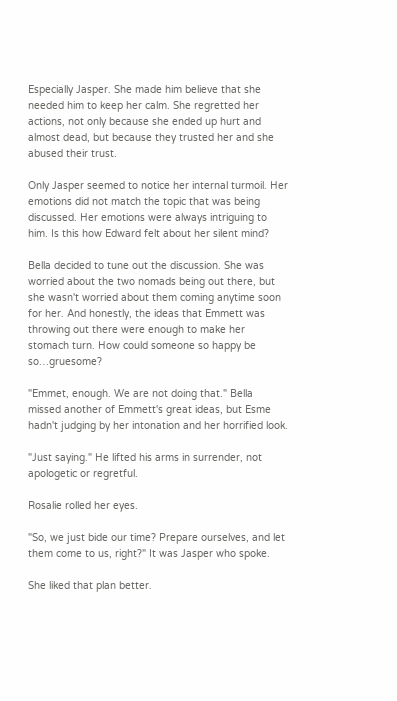Especially Jasper. She made him believe that she needed him to keep her calm. She regretted her actions, not only because she ended up hurt and almost dead, but because they trusted her and she abused their trust.

Only Jasper seemed to notice her internal turmoil. Her emotions did not match the topic that was being discussed. Her emotions were always intriguing to him. Is this how Edward felt about her silent mind?

Bella decided to tune out the discussion. She was worried about the two nomads being out there, but she wasn't worried about them coming anytime soon for her. And honestly, the ideas that Emmett was throwing out there were enough to make her stomach turn. How could someone so happy be so…gruesome?

"Emmet, enough. We are not doing that." Bella missed another of Emmett's great ideas, but Esme hadn't judging by her intonation and her horrified look.

"Just saying." He lifted his arms in surrender, not apologetic or regretful.

Rosalie rolled her eyes.

"So, we just bide our time? Prepare ourselves, and let them come to us, right?" It was Jasper who spoke.

She liked that plan better.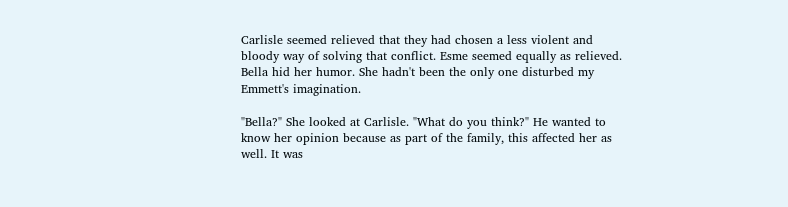Carlisle seemed relieved that they had chosen a less violent and bloody way of solving that conflict. Esme seemed equally as relieved. Bella hid her humor. She hadn't been the only one disturbed my Emmett's imagination.

"Bella?" She looked at Carlisle. "What do you think?" He wanted to know her opinion because as part of the family, this affected her as well. It was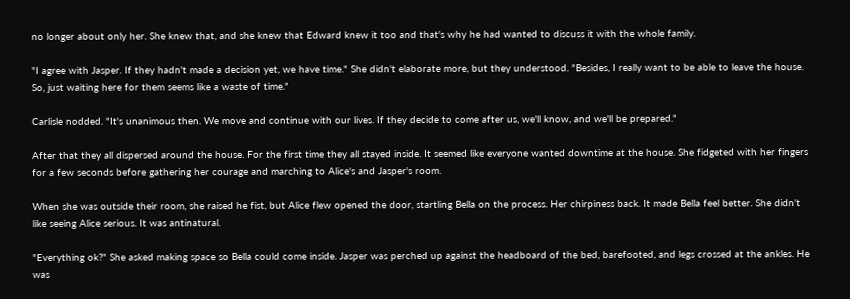no longer about only her. She knew that, and she knew that Edward knew it too and that's why he had wanted to discuss it with the whole family.

"I agree with Jasper. If they hadn't made a decision yet, we have time." She didn't elaborate more, but they understood. "Besides, I really want to be able to leave the house. So, just waiting here for them seems like a waste of time."

Carlisle nodded. "It's unanimous then. We move and continue with our lives. If they decide to come after us, we'll know, and we'll be prepared."

After that they all dispersed around the house. For the first time they all stayed inside. It seemed like everyone wanted downtime at the house. She fidgeted with her fingers for a few seconds before gathering her courage and marching to Alice's and Jasper's room.

When she was outside their room, she raised he fist, but Alice flew opened the door, startling Bella on the process. Her chirpiness back. It made Bella feel better. She didn't like seeing Alice serious. It was antinatural.

"Everything ok?" She asked making space so Bella could come inside. Jasper was perched up against the headboard of the bed, barefooted, and legs crossed at the ankles. He was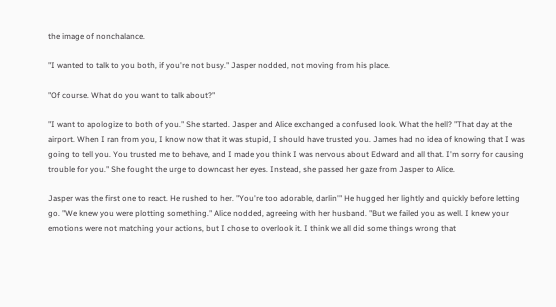the image of nonchalance.

"I wanted to talk to you both, if you're not busy." Jasper nodded, not moving from his place.

"Of course. What do you want to talk about?"

"I want to apologize to both of you." She started. Jasper and Alice exchanged a confused look. What the hell? "That day at the airport. When I ran from you, I know now that it was stupid, I should have trusted you. James had no idea of knowing that I was going to tell you. You trusted me to behave, and I made you think I was nervous about Edward and all that. I'm sorry for causing trouble for you." She fought the urge to downcast her eyes. Instead, she passed her gaze from Jasper to Alice.

Jasper was the first one to react. He rushed to her. "You're too adorable, darlin'" He hugged her lightly and quickly before letting go. "We knew you were plotting something." Alice nodded, agreeing with her husband. "But we failed you as well. I knew your emotions were not matching your actions, but I chose to overlook it. I think we all did some things wrong that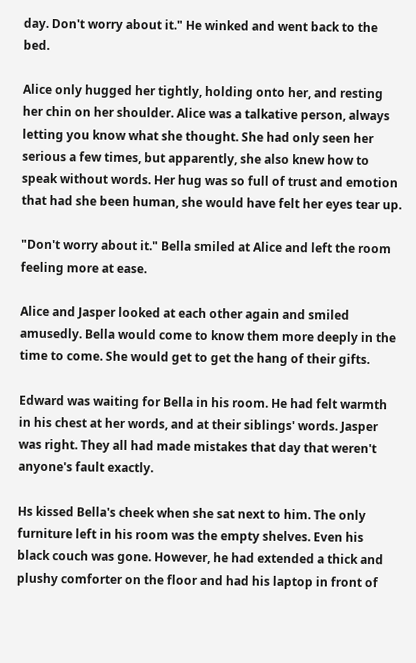day. Don't worry about it." He winked and went back to the bed.

Alice only hugged her tightly, holding onto her, and resting her chin on her shoulder. Alice was a talkative person, always letting you know what she thought. She had only seen her serious a few times, but apparently, she also knew how to speak without words. Her hug was so full of trust and emotion that had she been human, she would have felt her eyes tear up.

"Don't worry about it." Bella smiled at Alice and left the room feeling more at ease.

Alice and Jasper looked at each other again and smiled amusedly. Bella would come to know them more deeply in the time to come. She would get to get the hang of their gifts.

Edward was waiting for Bella in his room. He had felt warmth in his chest at her words, and at their siblings' words. Jasper was right. They all had made mistakes that day that weren't anyone's fault exactly.

Hs kissed Bella's cheek when she sat next to him. The only furniture left in his room was the empty shelves. Even his black couch was gone. However, he had extended a thick and plushy comforter on the floor and had his laptop in front of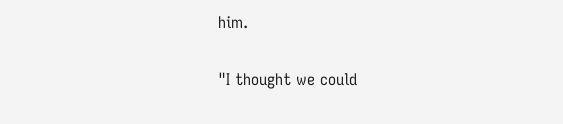him.

"I thought we could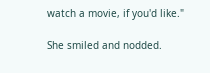watch a movie, if you'd like."

She smiled and nodded.